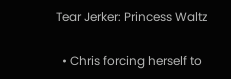Tear Jerker: Princess Waltz

  • Chris forcing herself to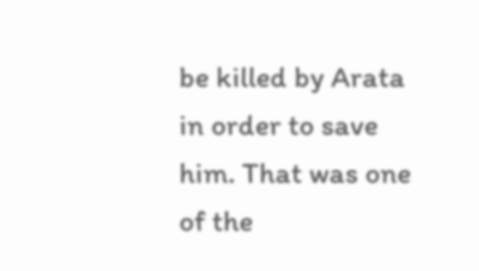be killed by Arata in order to save him. That was one of the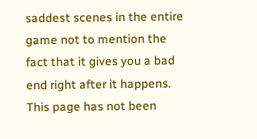saddest scenes in the entire game not to mention the fact that it gives you a bad end right after it happens.
This page has not been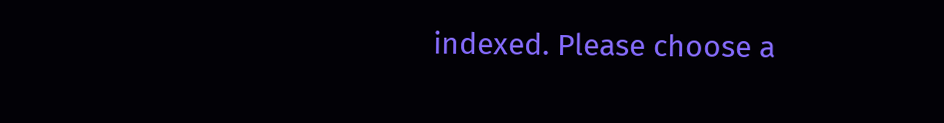indexed. Please choose a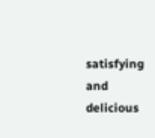satisfying and delicious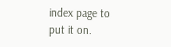index page to put it on.